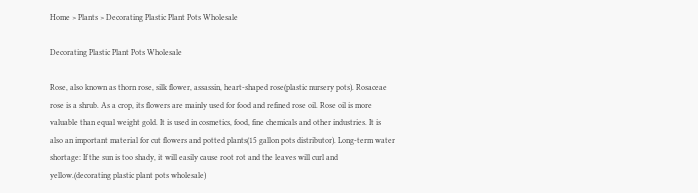Home > Plants > Decorating Plastic Plant Pots Wholesale

Decorating Plastic Plant Pots Wholesale

Rose, also known as thorn rose, silk flower, assassin, heart-shaped rose(plastic nursery pots). Rosaceae rose is a shrub. As a crop, its flowers are mainly used for food and refined rose oil. Rose oil is more valuable than equal weight gold. It is used in cosmetics, food, fine chemicals and other industries. It is also an important material for cut flowers and potted plants(15 gallon pots distributor). Long-term water shortage: If the sun is too shady, it will easily cause root rot and the leaves will curl and yellow.(decorating plastic plant pots wholesale)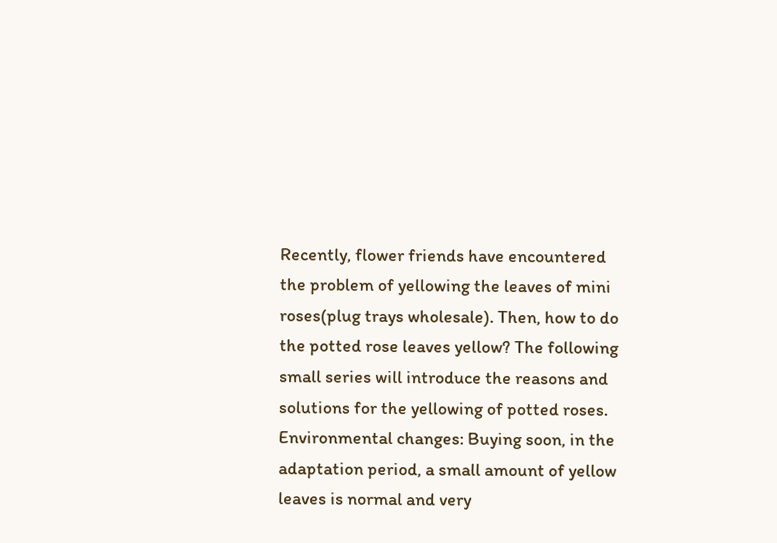Recently, flower friends have encountered the problem of yellowing the leaves of mini roses(plug trays wholesale). Then, how to do the potted rose leaves yellow? The following small series will introduce the reasons and solutions for the yellowing of potted roses. Environmental changes: Buying soon, in the adaptation period, a small amount of yellow leaves is normal and very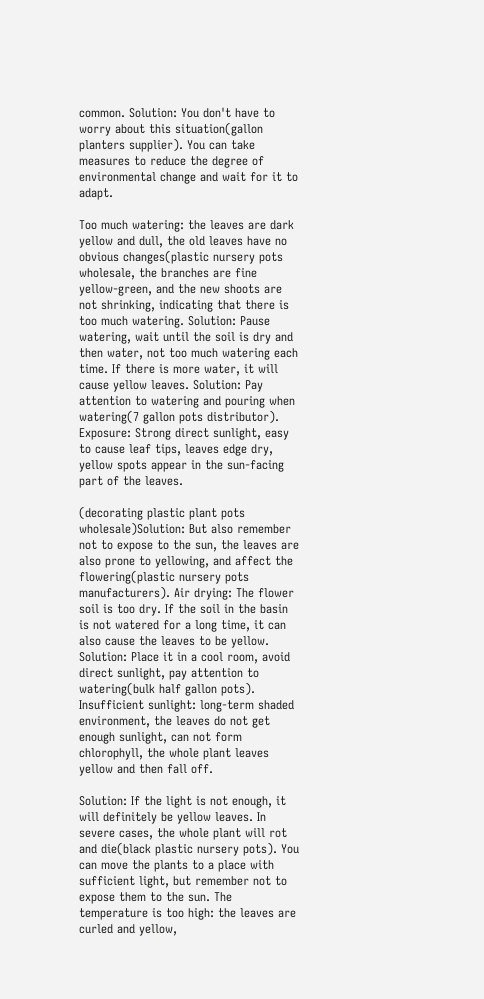common. Solution: You don't have to worry about this situation(gallon planters supplier). You can take measures to reduce the degree of environmental change and wait for it to adapt.

Too much watering: the leaves are dark yellow and dull, the old leaves have no obvious changes(plastic nursery pots wholesale, the branches are fine yellow-green, and the new shoots are not shrinking, indicating that there is too much watering. Solution: Pause watering, wait until the soil is dry and then water, not too much watering each time. If there is more water, it will cause yellow leaves. Solution: Pay attention to watering and pouring when watering(7 gallon pots distributor). Exposure: Strong direct sunlight, easy to cause leaf tips, leaves edge dry, yellow spots appear in the sun-facing part of the leaves.

(decorating plastic plant pots wholesale)Solution: But also remember not to expose to the sun, the leaves are also prone to yellowing, and affect the flowering(plastic nursery pots manufacturers). Air drying: The flower soil is too dry. If the soil in the basin is not watered for a long time, it can also cause the leaves to be yellow. Solution: Place it in a cool room, avoid direct sunlight, pay attention to watering(bulk half gallon pots). Insufficient sunlight: long-term shaded environment, the leaves do not get enough sunlight, can not form chlorophyll, the whole plant leaves yellow and then fall off.

Solution: If the light is not enough, it will definitely be yellow leaves. In severe cases, the whole plant will rot and die(black plastic nursery pots). You can move the plants to a place with sufficient light, but remember not to expose them to the sun. The temperature is too high: the leaves are curled and yellow,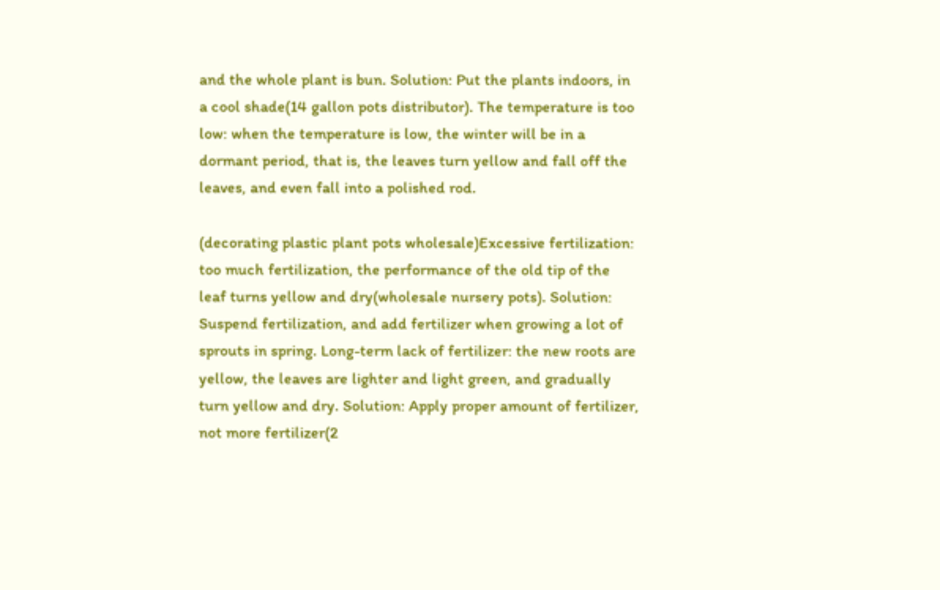and the whole plant is bun. Solution: Put the plants indoors, in a cool shade(14 gallon pots distributor). The temperature is too low: when the temperature is low, the winter will be in a dormant period, that is, the leaves turn yellow and fall off the leaves, and even fall into a polished rod.

(decorating plastic plant pots wholesale)Excessive fertilization: too much fertilization, the performance of the old tip of the leaf turns yellow and dry(wholesale nursery pots). Solution: Suspend fertilization, and add fertilizer when growing a lot of sprouts in spring. Long-term lack of fertilizer: the new roots are yellow, the leaves are lighter and light green, and gradually turn yellow and dry. Solution: Apply proper amount of fertilizer, not more fertilizer(2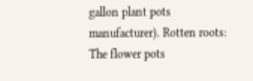gallon plant pots manufacturer). Rotten roots: The flower pots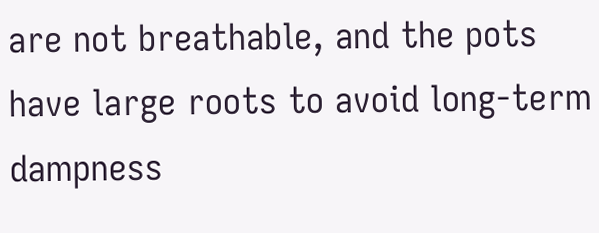are not breathable, and the pots have large roots to avoid long-term dampness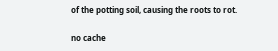of the potting soil, causing the roots to rot.

no cache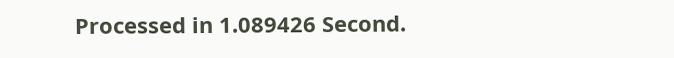Processed in 1.089426 Second.